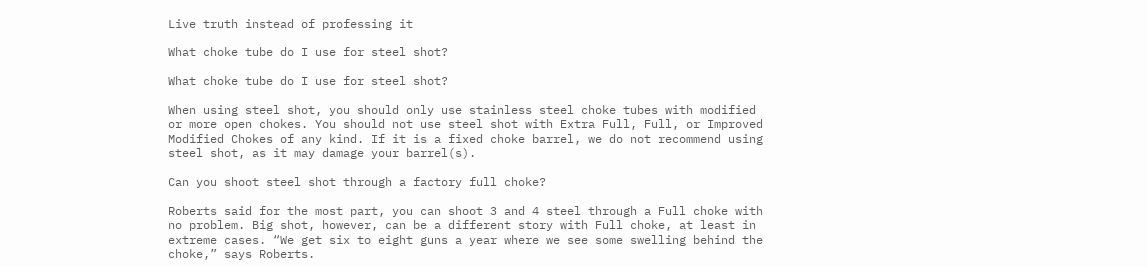Live truth instead of professing it

What choke tube do I use for steel shot?

What choke tube do I use for steel shot?

When using steel shot, you should only use stainless steel choke tubes with modified or more open chokes. You should not use steel shot with Extra Full, Full, or Improved Modified Chokes of any kind. If it is a fixed choke barrel, we do not recommend using steel shot, as it may damage your barrel(s).

Can you shoot steel shot through a factory full choke?

Roberts said for the most part, you can shoot 3 and 4 steel through a Full choke with no problem. Big shot, however, can be a different story with Full choke, at least in extreme cases. “We get six to eight guns a year where we see some swelling behind the choke,” says Roberts.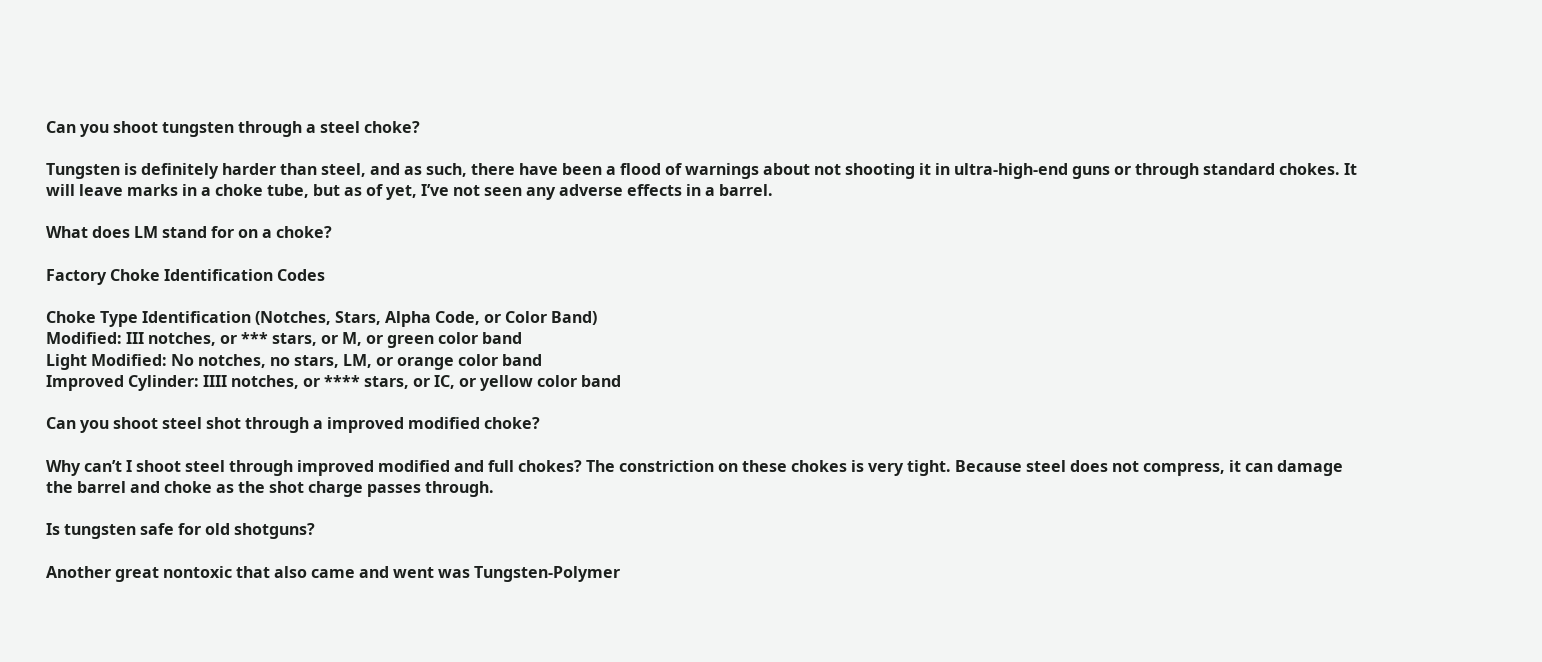Can you shoot tungsten through a steel choke?

Tungsten is definitely harder than steel, and as such, there have been a flood of warnings about not shooting it in ultra-high-end guns or through standard chokes. It will leave marks in a choke tube, but as of yet, I’ve not seen any adverse effects in a barrel.

What does LM stand for on a choke?

Factory Choke Identification Codes

Choke Type Identification (Notches, Stars, Alpha Code, or Color Band)
Modified: III notches, or *** stars, or M, or green color band
Light Modified: No notches, no stars, LM, or orange color band
Improved Cylinder: IIII notches, or **** stars, or IC, or yellow color band

Can you shoot steel shot through a improved modified choke?

Why can’t I shoot steel through improved modified and full chokes? The constriction on these chokes is very tight. Because steel does not compress, it can damage the barrel and choke as the shot charge passes through.

Is tungsten safe for old shotguns?

Another great nontoxic that also came and went was Tungsten-Polymer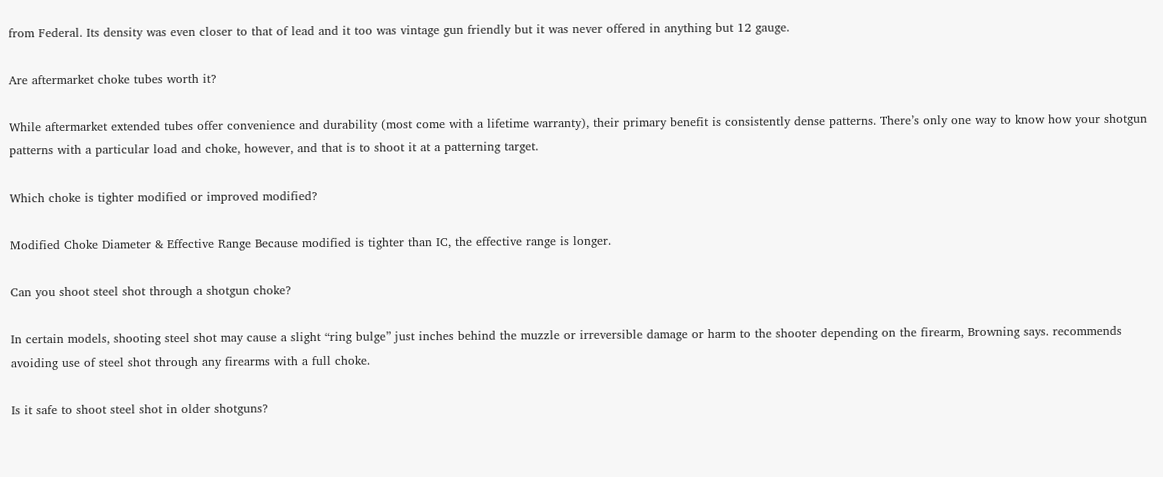from Federal. Its density was even closer to that of lead and it too was vintage gun friendly but it was never offered in anything but 12 gauge.

Are aftermarket choke tubes worth it?

While aftermarket extended tubes offer convenience and durability (most come with a lifetime warranty), their primary benefit is consistently dense patterns. There’s only one way to know how your shotgun patterns with a particular load and choke, however, and that is to shoot it at a patterning target.

Which choke is tighter modified or improved modified?

Modified Choke Diameter & Effective Range Because modified is tighter than IC, the effective range is longer.

Can you shoot steel shot through a shotgun choke?

In certain models, shooting steel shot may cause a slight “ring bulge” just inches behind the muzzle or irreversible damage or harm to the shooter depending on the firearm, Browning says. recommends avoiding use of steel shot through any firearms with a full choke.

Is it safe to shoot steel shot in older shotguns?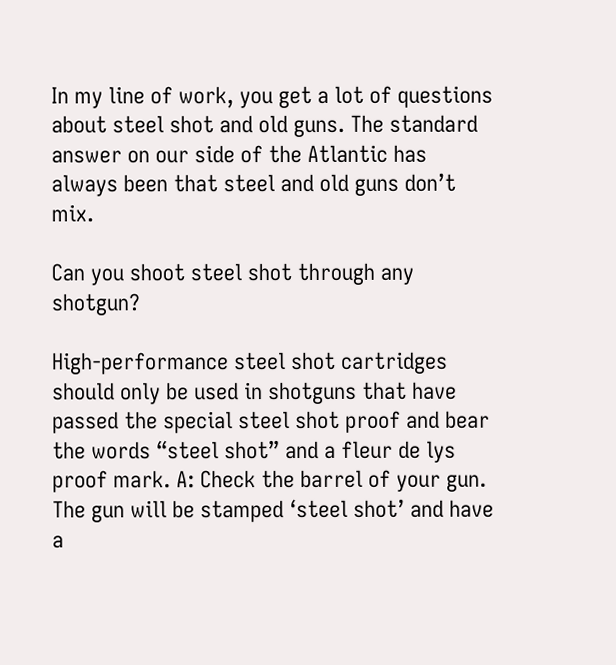In my line of work, you get a lot of questions about steel shot and old guns. The standard answer on our side of the Atlantic has always been that steel and old guns don’t mix.

Can you shoot steel shot through any shotgun?

High-performance steel shot cartridges should only be used in shotguns that have passed the special steel shot proof and bear the words “steel shot” and a fleur de lys proof mark. A: Check the barrel of your gun. The gun will be stamped ‘steel shot’ and have a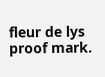fleur de lys proof mark.